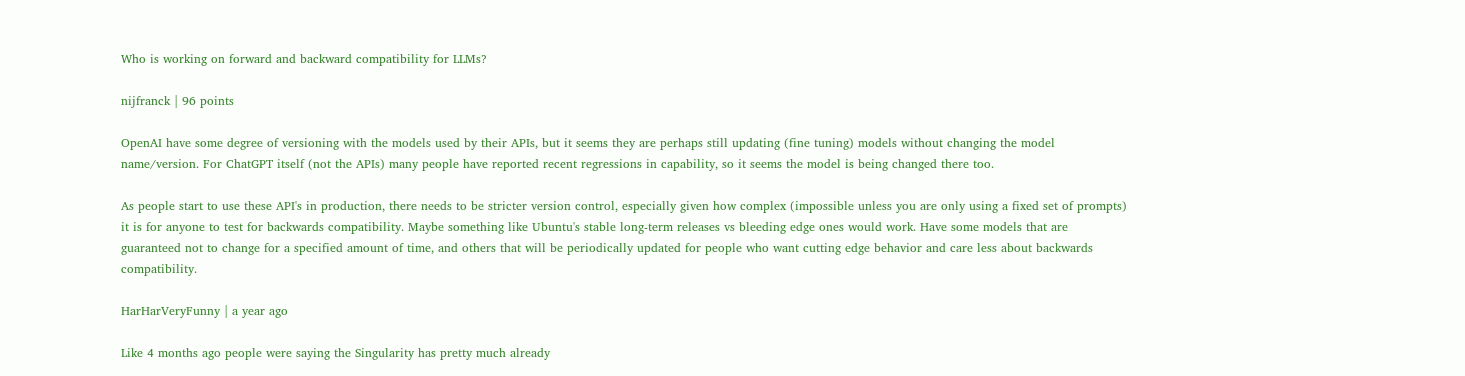Who is working on forward and backward compatibility for LLMs?

nijfranck | 96 points

OpenAI have some degree of versioning with the models used by their APIs, but it seems they are perhaps still updating (fine tuning) models without changing the model name/version. For ChatGPT itself (not the APIs) many people have reported recent regressions in capability, so it seems the model is being changed there too.

As people start to use these API's in production, there needs to be stricter version control, especially given how complex (impossible unless you are only using a fixed set of prompts) it is for anyone to test for backwards compatibility. Maybe something like Ubuntu's stable long-term releases vs bleeding edge ones would work. Have some models that are guaranteed not to change for a specified amount of time, and others that will be periodically updated for people who want cutting edge behavior and care less about backwards compatibility.

HarHarVeryFunny | a year ago

Like 4 months ago people were saying the Singularity has pretty much already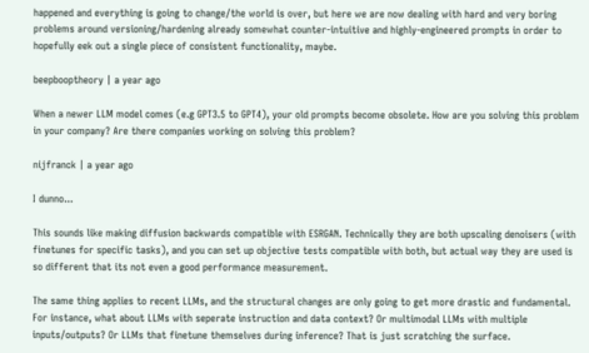happened and everything is going to change/the world is over, but here we are now dealing with hard and very boring problems around versioning/hardening already somewhat counter-intuitive and highly-engineered prompts in order to hopefully eek out a single piece of consistent functionality, maybe.

beepbooptheory | a year ago

When a newer LLM model comes (e.g GPT3.5 to GPT4), your old prompts become obsolete. How are you solving this problem in your company? Are there companies working on solving this problem?

nijfranck | a year ago

I dunno...

This sounds like making diffusion backwards compatible with ESRGAN. Technically they are both upscaling denoisers (with finetunes for specific tasks), and you can set up objective tests compatible with both, but actual way they are used is so different that its not even a good performance measurement.

The same thing applies to recent LLMs, and the structural changes are only going to get more drastic and fundamental. For instance, what about LLMs with seperate instruction and data context? Or multimodal LLMs with multiple inputs/outputs? Or LLMs that finetune themselves during inference? That is just scratching the surface.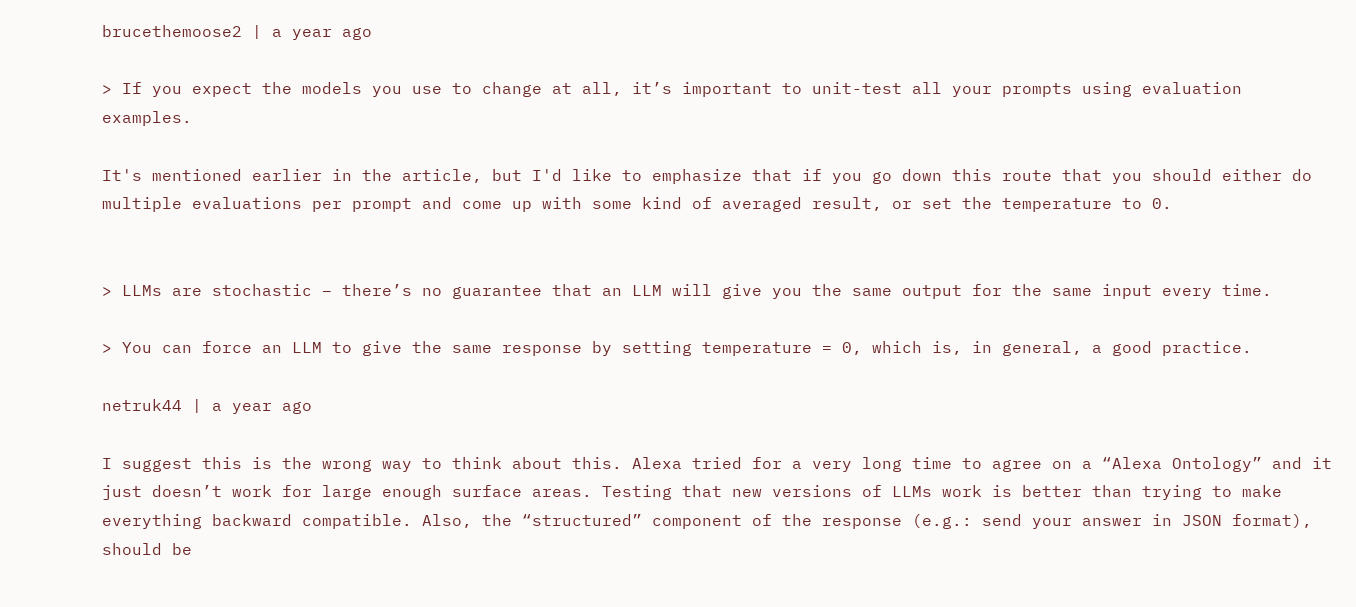brucethemoose2 | a year ago

> If you expect the models you use to change at all, it’s important to unit-test all your prompts using evaluation examples.

It's mentioned earlier in the article, but I'd like to emphasize that if you go down this route that you should either do multiple evaluations per prompt and come up with some kind of averaged result, or set the temperature to 0.


> LLMs are stochastic – there’s no guarantee that an LLM will give you the same output for the same input every time.

> You can force an LLM to give the same response by setting temperature = 0, which is, in general, a good practice.

netruk44 | a year ago

I suggest this is the wrong way to think about this. Alexa tried for a very long time to agree on a “Alexa Ontology” and it just doesn’t work for large enough surface areas. Testing that new versions of LLMs work is better than trying to make everything backward compatible. Also, the “structured” component of the response (e.g.: send your answer in JSON format), should be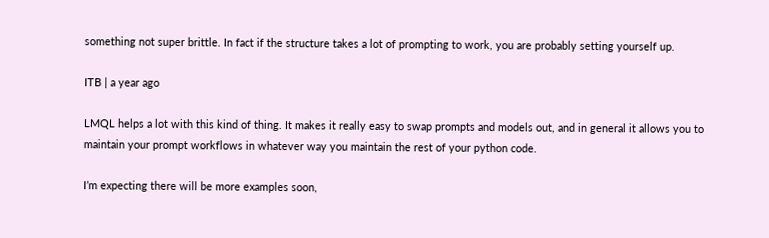something not super brittle. In fact if the structure takes a lot of prompting to work, you are probably setting yourself up.

ITB | a year ago

LMQL helps a lot with this kind of thing. It makes it really easy to swap prompts and models out, and in general it allows you to maintain your prompt workflows in whatever way you maintain the rest of your python code.

I’m expecting there will be more examples soon,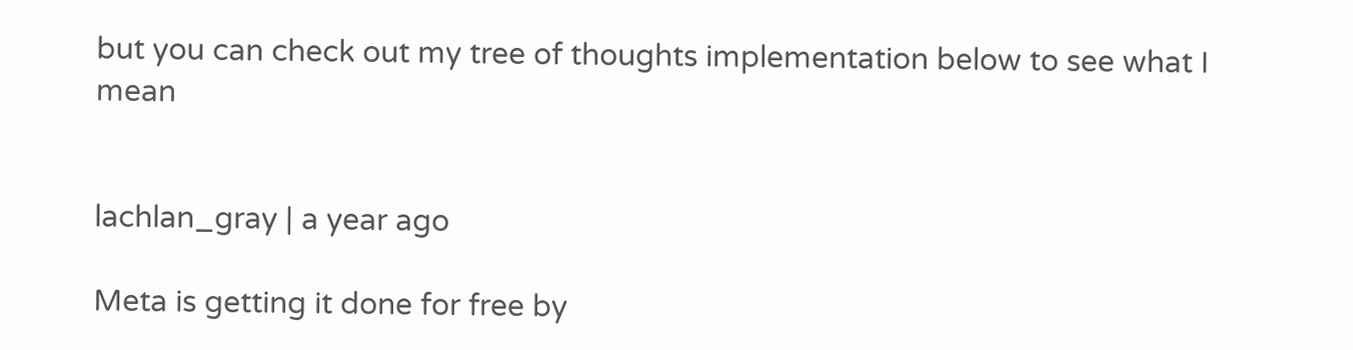but you can check out my tree of thoughts implementation below to see what I mean


lachlan_gray | a year ago

Meta is getting it done for free by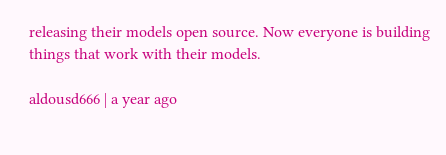releasing their models open source. Now everyone is building things that work with their models.

aldousd666 | a year ago